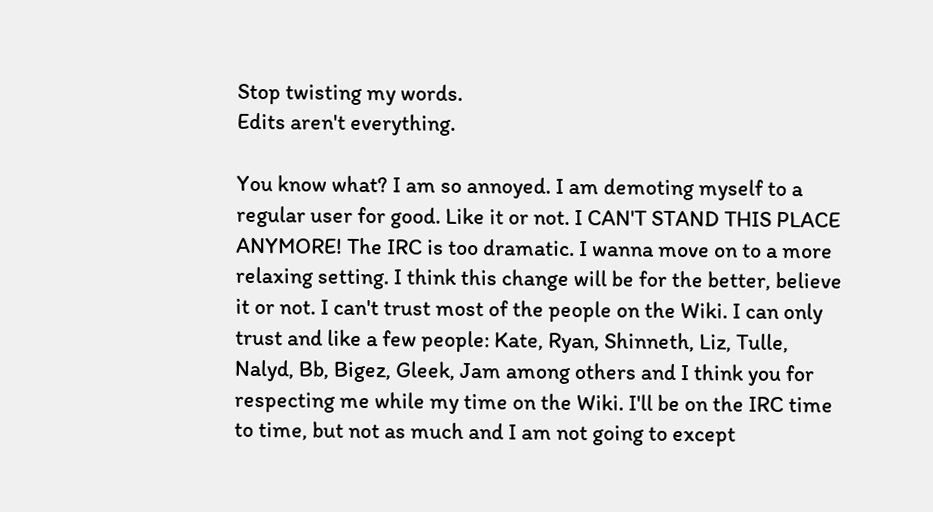Stop twisting my words.
Edits aren't everything.

You know what? I am so annoyed. I am demoting myself to a regular user for good. Like it or not. I CAN'T STAND THIS PLACE ANYMORE! The IRC is too dramatic. I wanna move on to a more relaxing setting. I think this change will be for the better, believe it or not. I can't trust most of the people on the Wiki. I can only trust and like a few people: Kate, Ryan, Shinneth, Liz, Tulle, Nalyd, Bb, Bigez, Gleek, Jam among others and I think you for respecting me while my time on the Wiki. I'll be on the IRC time to time, but not as much and I am not going to except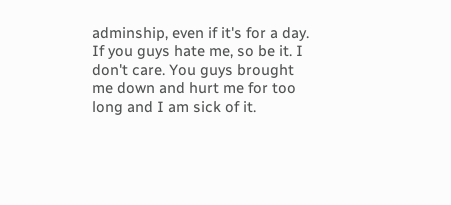adminship, even if it's for a day. If you guys hate me, so be it. I don't care. You guys brought me down and hurt me for too long and I am sick of it.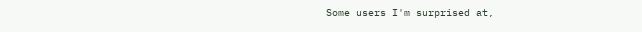Some users I'm surprised at,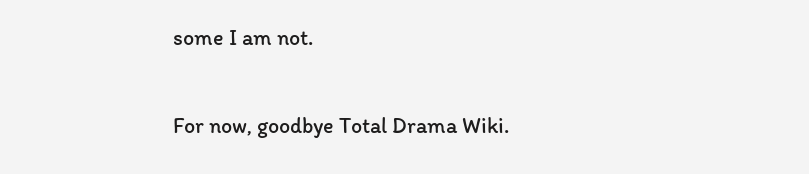some I am not.

For now, goodbye Total Drama Wiki.